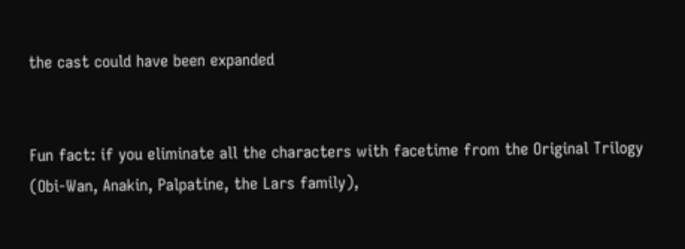the cast could have been expanded


Fun fact: if you eliminate all the characters with facetime from the Original Trilogy (Obi-Wan, Anakin, Palpatine, the Lars family),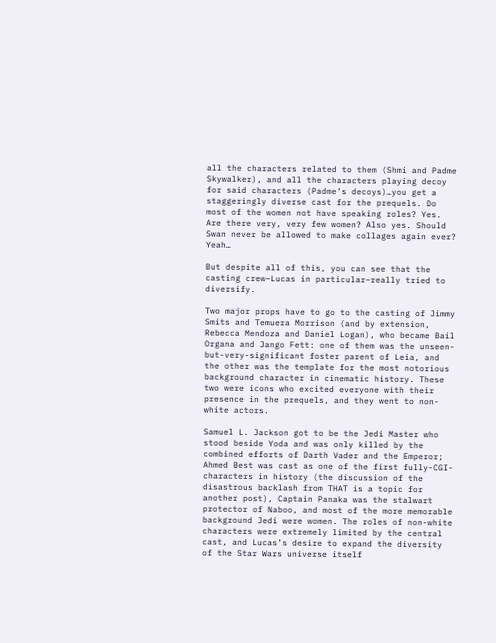all the characters related to them (Shmi and Padme Skywalker), and all the characters playing decoy for said characters (Padme’s decoys)…you get a staggeringly diverse cast for the prequels. Do most of the women not have speaking roles? Yes. Are there very, very few women? Also yes. Should Swan never be allowed to make collages again ever? Yeah…

But despite all of this, you can see that the casting crew–Lucas in particular–really tried to diversify.

Two major props have to go to the casting of Jimmy Smits and Temuera Morrison (and by extension, Rebecca Mendoza and Daniel Logan), who became Bail Organa and Jango Fett: one of them was the unseen-but-very-significant foster parent of Leia, and the other was the template for the most notorious background character in cinematic history. These two were icons who excited everyone with their presence in the prequels, and they went to non-white actors.

Samuel L. Jackson got to be the Jedi Master who stood beside Yoda and was only killed by the combined efforts of Darth Vader and the Emperor; Ahmed Best was cast as one of the first fully-CGI-characters in history (the discussion of the disastrous backlash from THAT is a topic for another post), Captain Panaka was the stalwart protector of Naboo, and most of the more memorable background Jedi were women. The roles of non-white characters were extremely limited by the central cast, and Lucas’s desire to expand the diversity of the Star Wars universe itself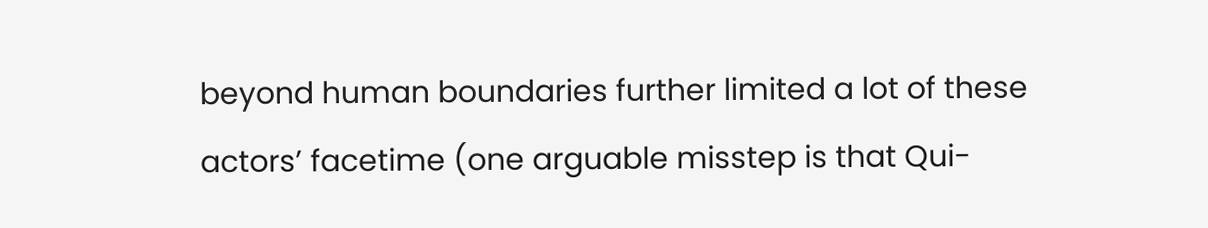beyond human boundaries further limited a lot of these actors’ facetime (one arguable misstep is that Qui-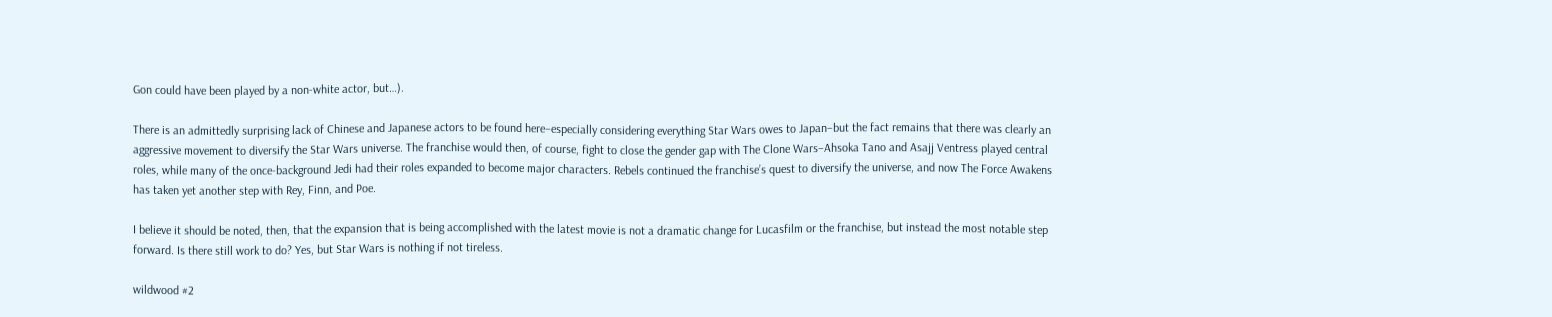Gon could have been played by a non-white actor, but…).

There is an admittedly surprising lack of Chinese and Japanese actors to be found here–especially considering everything Star Wars owes to Japan–but the fact remains that there was clearly an aggressive movement to diversify the Star Wars universe. The franchise would then, of course, fight to close the gender gap with The Clone Wars–Ahsoka Tano and Asajj Ventress played central roles, while many of the once-background Jedi had their roles expanded to become major characters. Rebels continued the franchise’s quest to diversify the universe, and now The Force Awakens has taken yet another step with Rey, Finn, and Poe.

I believe it should be noted, then, that the expansion that is being accomplished with the latest movie is not a dramatic change for Lucasfilm or the franchise, but instead the most notable step forward. Is there still work to do? Yes, but Star Wars is nothing if not tireless.

wildwood #2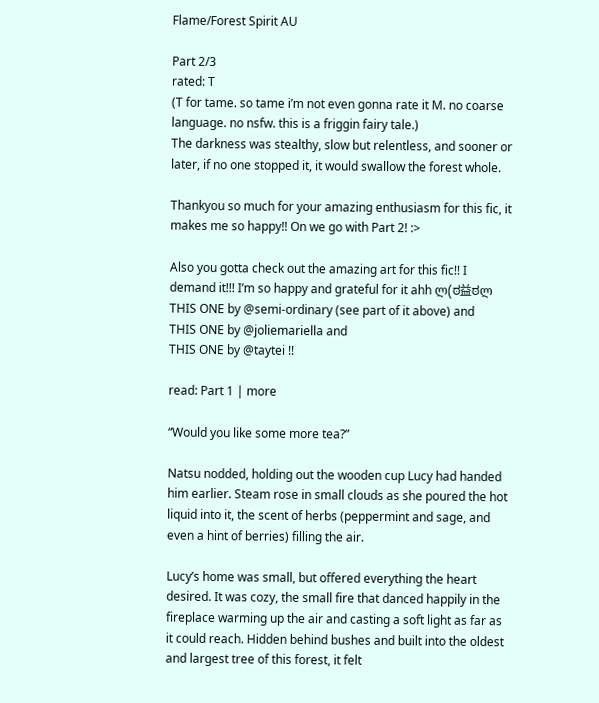Flame/Forest Spirit AU

Part 2/3
rated: T
(T for tame. so tame i’m not even gonna rate it M. no coarse language. no nsfw. this is a friggin fairy tale.)
The darkness was stealthy, slow but relentless, and sooner or later, if no one stopped it, it would swallow the forest whole.

Thankyou so much for your amazing enthusiasm for this fic, it makes me so happy!! On we go with Part 2! :>

Also you gotta check out the amazing art for this fic!! I demand it!!! I’m so happy and grateful for it ahh ლ(ಠ益ಠლ
THIS ONE by @semi-ordinary (see part of it above) and
THIS ONE by @joliemariella and
THIS ONE by @taytei !!

read: Part 1 | more

“Would you like some more tea?”

Natsu nodded, holding out the wooden cup Lucy had handed him earlier. Steam rose in small clouds as she poured the hot liquid into it, the scent of herbs (peppermint and sage, and even a hint of berries) filling the air.

Lucy’s home was small, but offered everything the heart desired. It was cozy, the small fire that danced happily in the fireplace warming up the air and casting a soft light as far as it could reach. Hidden behind bushes and built into the oldest and largest tree of this forest, it felt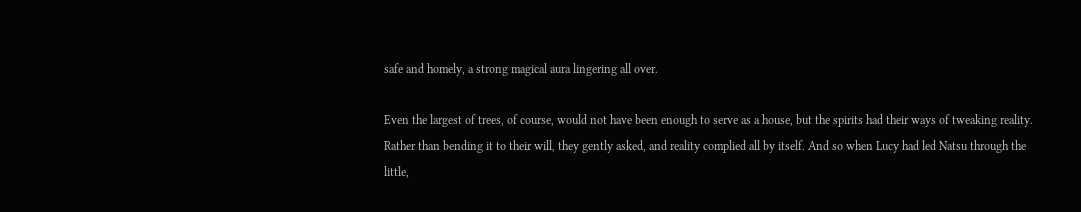safe and homely, a strong magical aura lingering all over.

Even the largest of trees, of course, would not have been enough to serve as a house, but the spirits had their ways of tweaking reality. Rather than bending it to their will, they gently asked, and reality complied all by itself. And so when Lucy had led Natsu through the little,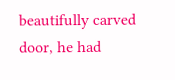beautifully carved door, he had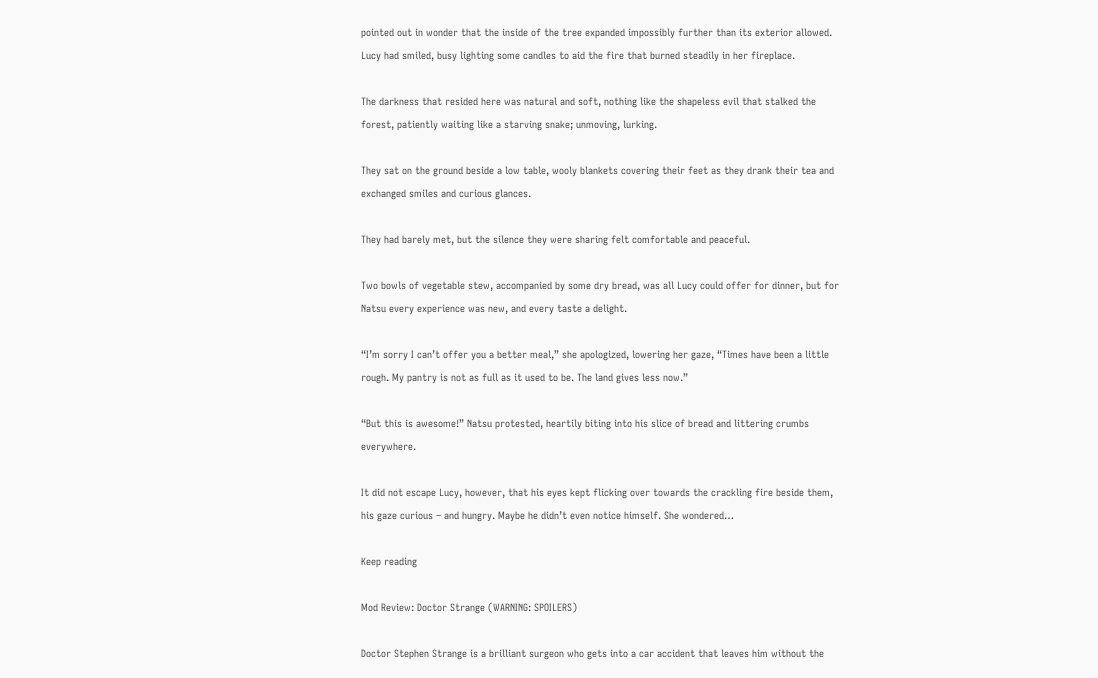pointed out in wonder that the inside of the tree expanded impossibly further than its exterior allowed. Lucy had smiled, busy lighting some candles to aid the fire that burned steadily in her fireplace.

The darkness that resided here was natural and soft, nothing like the shapeless evil that stalked the forest, patiently waiting like a starving snake; unmoving, lurking.

They sat on the ground beside a low table, wooly blankets covering their feet as they drank their tea and exchanged smiles and curious glances.

They had barely met, but the silence they were sharing felt comfortable and peaceful.

Two bowls of vegetable stew, accompanied by some dry bread, was all Lucy could offer for dinner, but for Natsu every experience was new, and every taste a delight.

“I’m sorry I can’t offer you a better meal,” she apologized, lowering her gaze, “Times have been a little rough. My pantry is not as full as it used to be. The land gives less now.”

“But this is awesome!” Natsu protested, heartily biting into his slice of bread and littering crumbs everywhere.

It did not escape Lucy, however, that his eyes kept flicking over towards the crackling fire beside them, his gaze curious – and hungry. Maybe he didn’t even notice himself. She wondered…

Keep reading

Mod Review: Doctor Strange (WARNING: SPOILERS)

Doctor Stephen Strange is a brilliant surgeon who gets into a car accident that leaves him without the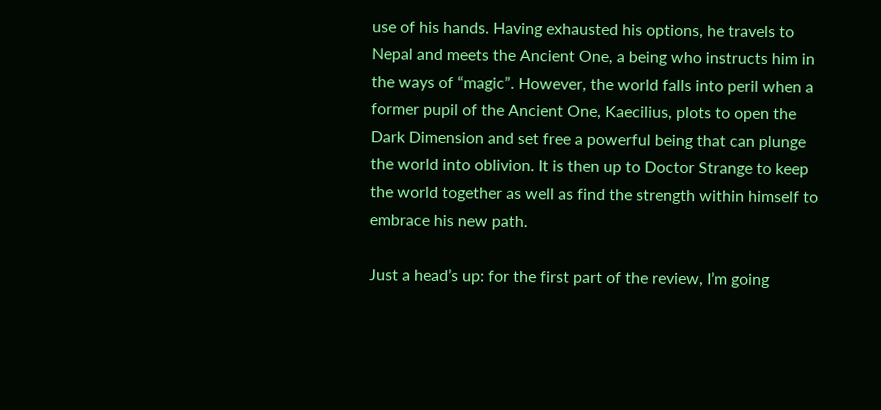use of his hands. Having exhausted his options, he travels to Nepal and meets the Ancient One, a being who instructs him in the ways of “magic”. However, the world falls into peril when a former pupil of the Ancient One, Kaecilius, plots to open the Dark Dimension and set free a powerful being that can plunge the world into oblivion. It is then up to Doctor Strange to keep the world together as well as find the strength within himself to embrace his new path.

Just a head’s up: for the first part of the review, I’m going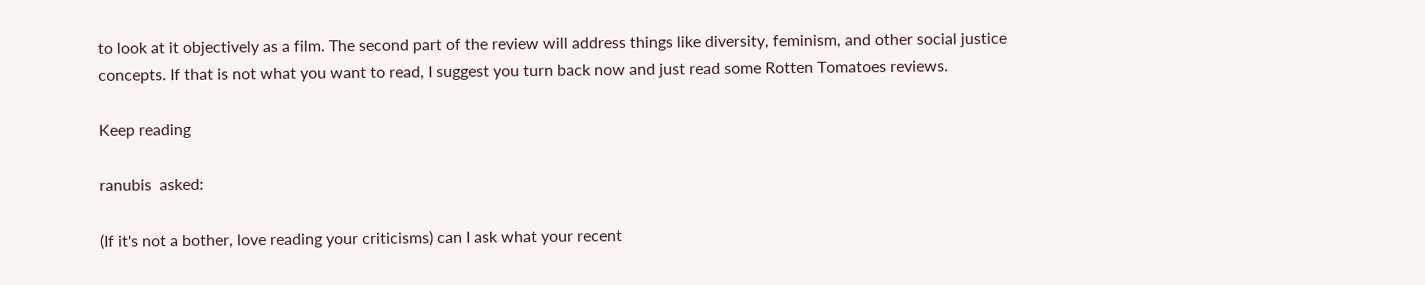to look at it objectively as a film. The second part of the review will address things like diversity, feminism, and other social justice concepts. If that is not what you want to read, I suggest you turn back now and just read some Rotten Tomatoes reviews.

Keep reading

ranubis  asked:

(If it's not a bother, love reading your criticisms) can I ask what your recent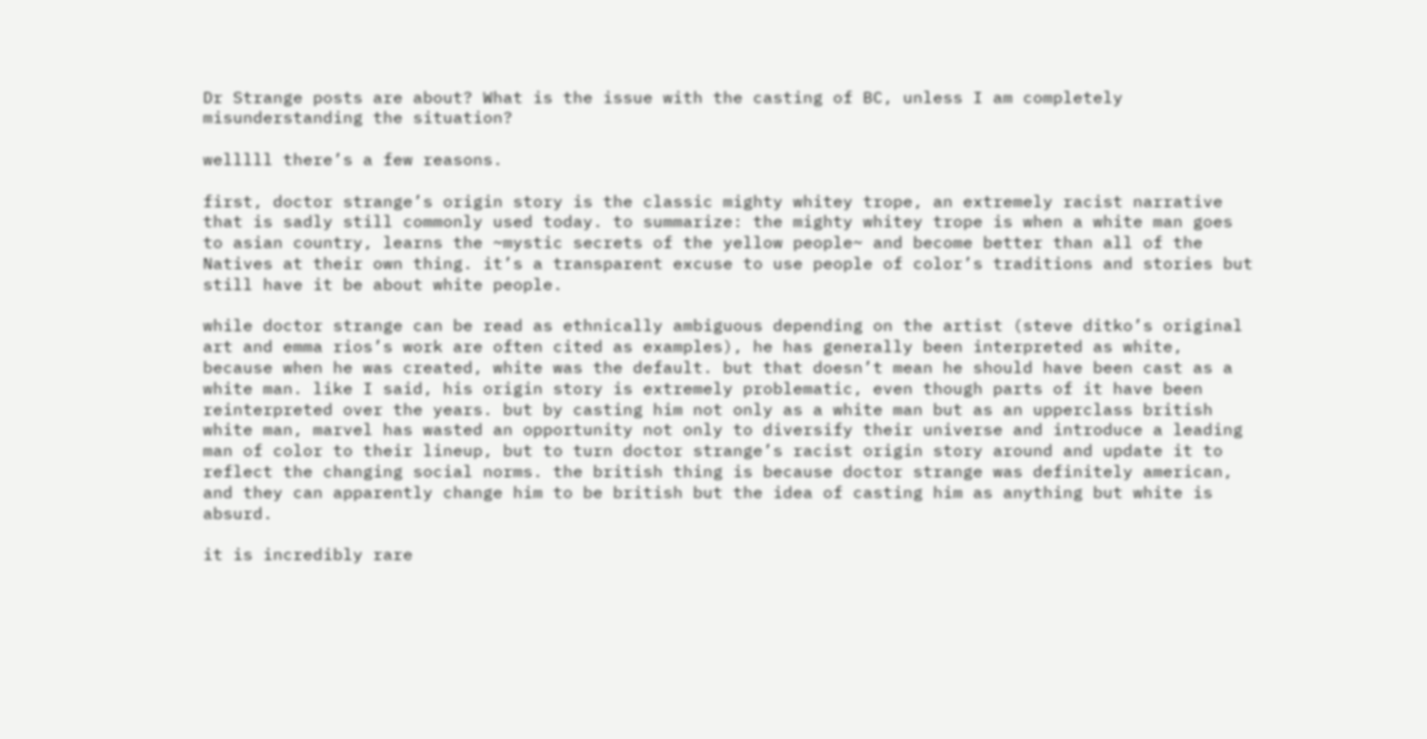Dr Strange posts are about? What is the issue with the casting of BC, unless I am completely misunderstanding the situation?

welllll there’s a few reasons.

first, doctor strange’s origin story is the classic mighty whitey trope, an extremely racist narrative that is sadly still commonly used today. to summarize: the mighty whitey trope is when a white man goes to asian country, learns the ~mystic secrets of the yellow people~ and become better than all of the Natives at their own thing. it’s a transparent excuse to use people of color’s traditions and stories but still have it be about white people.

while doctor strange can be read as ethnically ambiguous depending on the artist (steve ditko’s original art and emma rios’s work are often cited as examples), he has generally been interpreted as white, because when he was created, white was the default. but that doesn’t mean he should have been cast as a white man. like I said, his origin story is extremely problematic, even though parts of it have been reinterpreted over the years. but by casting him not only as a white man but as an upperclass british white man, marvel has wasted an opportunity not only to diversify their universe and introduce a leading man of color to their lineup, but to turn doctor strange’s racist origin story around and update it to reflect the changing social norms. the british thing is because doctor strange was definitely american, and they can apparently change him to be british but the idea of casting him as anything but white is absurd.

it is incredibly rare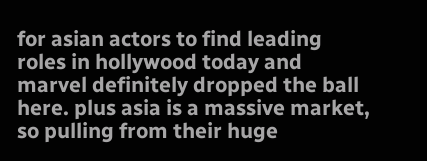for asian actors to find leading roles in hollywood today and marvel definitely dropped the ball here. plus asia is a massive market, so pulling from their huge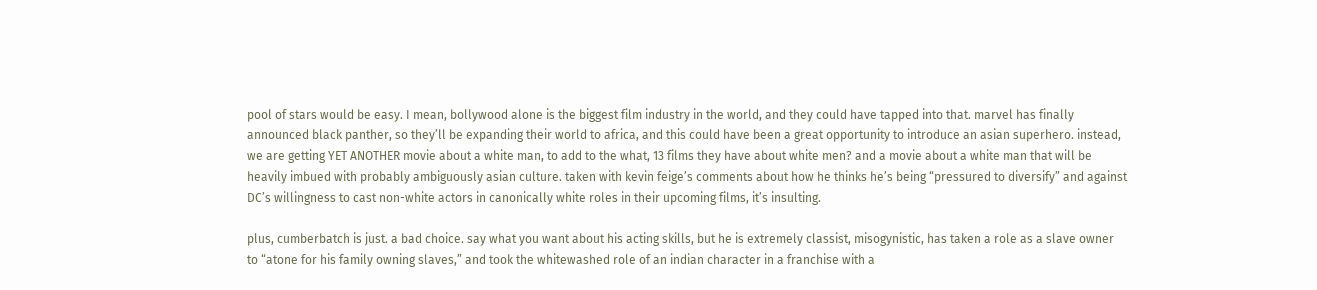pool of stars would be easy. I mean, bollywood alone is the biggest film industry in the world, and they could have tapped into that. marvel has finally announced black panther, so they’ll be expanding their world to africa, and this could have been a great opportunity to introduce an asian superhero. instead, we are getting YET ANOTHER movie about a white man, to add to the what, 13 films they have about white men? and a movie about a white man that will be heavily imbued with probably ambiguously asian culture. taken with kevin feige’s comments about how he thinks he’s being “pressured to diversify” and against DC’s willingness to cast non-white actors in canonically white roles in their upcoming films, it’s insulting.

plus, cumberbatch is just. a bad choice. say what you want about his acting skills, but he is extremely classist, misogynistic, has taken a role as a slave owner to “atone for his family owning slaves,” and took the whitewashed role of an indian character in a franchise with a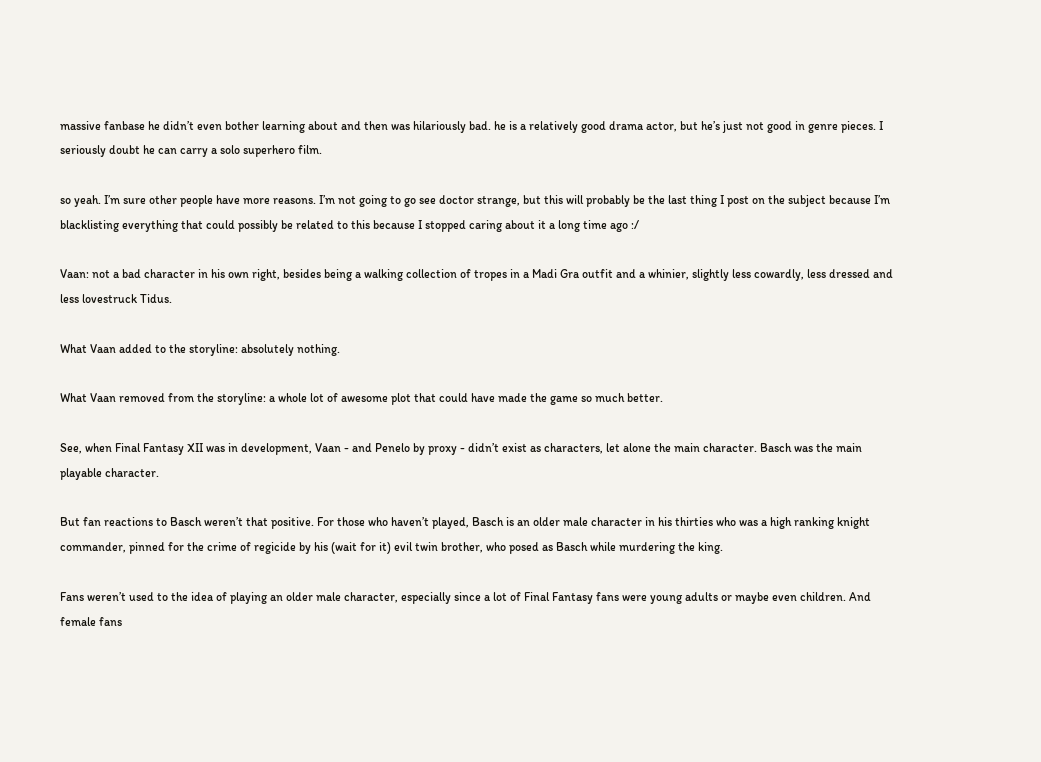massive fanbase he didn’t even bother learning about and then was hilariously bad. he is a relatively good drama actor, but he’s just not good in genre pieces. I seriously doubt he can carry a solo superhero film.

so yeah. I’m sure other people have more reasons. I’m not going to go see doctor strange, but this will probably be the last thing I post on the subject because I’m blacklisting everything that could possibly be related to this because I stopped caring about it a long time ago :/

Vaan: not a bad character in his own right, besides being a walking collection of tropes in a Madi Gra outfit and a whinier, slightly less cowardly, less dressed and less lovestruck Tidus.

What Vaan added to the storyline: absolutely nothing.

What Vaan removed from the storyline: a whole lot of awesome plot that could have made the game so much better.

See, when Final Fantasy XII was in development, Vaan - and Penelo by proxy - didn’t exist as characters, let alone the main character. Basch was the main playable character.

But fan reactions to Basch weren’t that positive. For those who haven’t played, Basch is an older male character in his thirties who was a high ranking knight commander, pinned for the crime of regicide by his (wait for it) evil twin brother, who posed as Basch while murdering the king.

Fans weren’t used to the idea of playing an older male character, especially since a lot of Final Fantasy fans were young adults or maybe even children. And female fans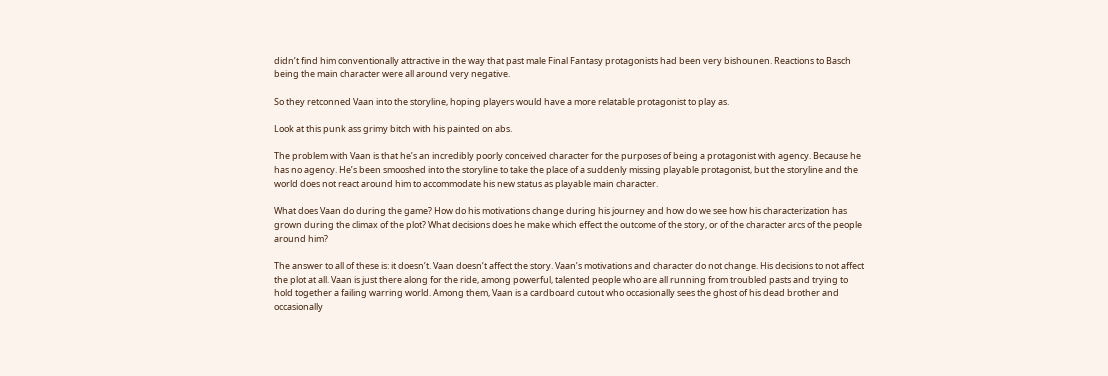didn’t find him conventionally attractive in the way that past male Final Fantasy protagonists had been very bishounen. Reactions to Basch being the main character were all around very negative.

So they retconned Vaan into the storyline, hoping players would have a more relatable protagonist to play as.

Look at this punk ass grimy bitch with his painted on abs.

The problem with Vaan is that he’s an incredibly poorly conceived character for the purposes of being a protagonist with agency. Because he has no agency. He’s been smooshed into the storyline to take the place of a suddenly missing playable protagonist, but the storyline and the world does not react around him to accommodate his new status as playable main character.

What does Vaan do during the game? How do his motivations change during his journey and how do we see how his characterization has grown during the climax of the plot? What decisions does he make which effect the outcome of the story, or of the character arcs of the people around him?

The answer to all of these is: it doesn’t. Vaan doesn’t affect the story. Vaan’s motivations and character do not change. His decisions to not affect the plot at all. Vaan is just there along for the ride, among powerful, talented people who are all running from troubled pasts and trying to hold together a failing warring world. Among them, Vaan is a cardboard cutout who occasionally sees the ghost of his dead brother and occasionally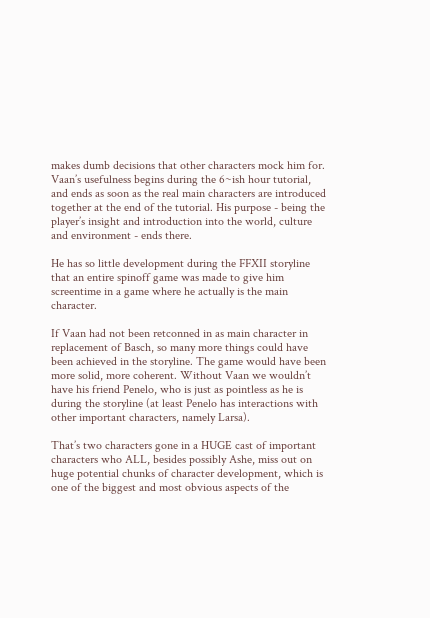makes dumb decisions that other characters mock him for. Vaan’s usefulness begins during the 6~ish hour tutorial, and ends as soon as the real main characters are introduced together at the end of the tutorial. His purpose - being the player’s insight and introduction into the world, culture and environment - ends there.

He has so little development during the FFXII storyline that an entire spinoff game was made to give him screentime in a game where he actually is the main character.

If Vaan had not been retconned in as main character in replacement of Basch, so many more things could have been achieved in the storyline. The game would have been more solid, more coherent. Without Vaan we wouldn’t have his friend Penelo, who is just as pointless as he is during the storyline (at least Penelo has interactions with other important characters, namely Larsa).

That’s two characters gone in a HUGE cast of important characters who ALL, besides possibly Ashe, miss out on huge potential chunks of character development, which is one of the biggest and most obvious aspects of the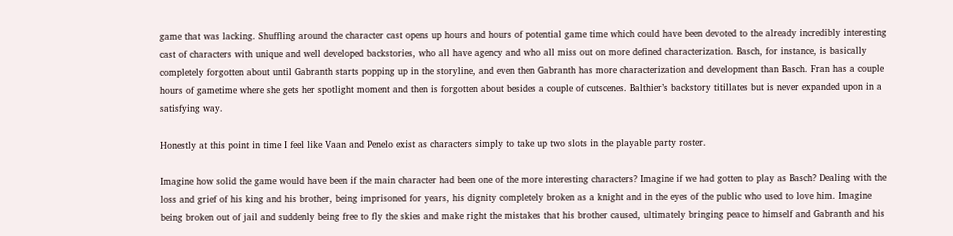game that was lacking. Shuffling around the character cast opens up hours and hours of potential game time which could have been devoted to the already incredibly interesting cast of characters with unique and well developed backstories, who all have agency and who all miss out on more defined characterization. Basch, for instance, is basically completely forgotten about until Gabranth starts popping up in the storyline, and even then Gabranth has more characterization and development than Basch. Fran has a couple hours of gametime where she gets her spotlight moment and then is forgotten about besides a couple of cutscenes. Balthier’s backstory titillates but is never expanded upon in a satisfying way.

Honestly at this point in time I feel like Vaan and Penelo exist as characters simply to take up two slots in the playable party roster.

Imagine how solid the game would have been if the main character had been one of the more interesting characters? Imagine if we had gotten to play as Basch? Dealing with the loss and grief of his king and his brother, being imprisoned for years, his dignity completely broken as a knight and in the eyes of the public who used to love him. Imagine being broken out of jail and suddenly being free to fly the skies and make right the mistakes that his brother caused, ultimately bringing peace to himself and Gabranth and his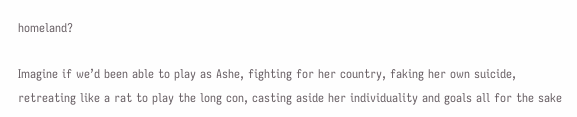homeland?

Imagine if we’d been able to play as Ashe, fighting for her country, faking her own suicide, retreating like a rat to play the long con, casting aside her individuality and goals all for the sake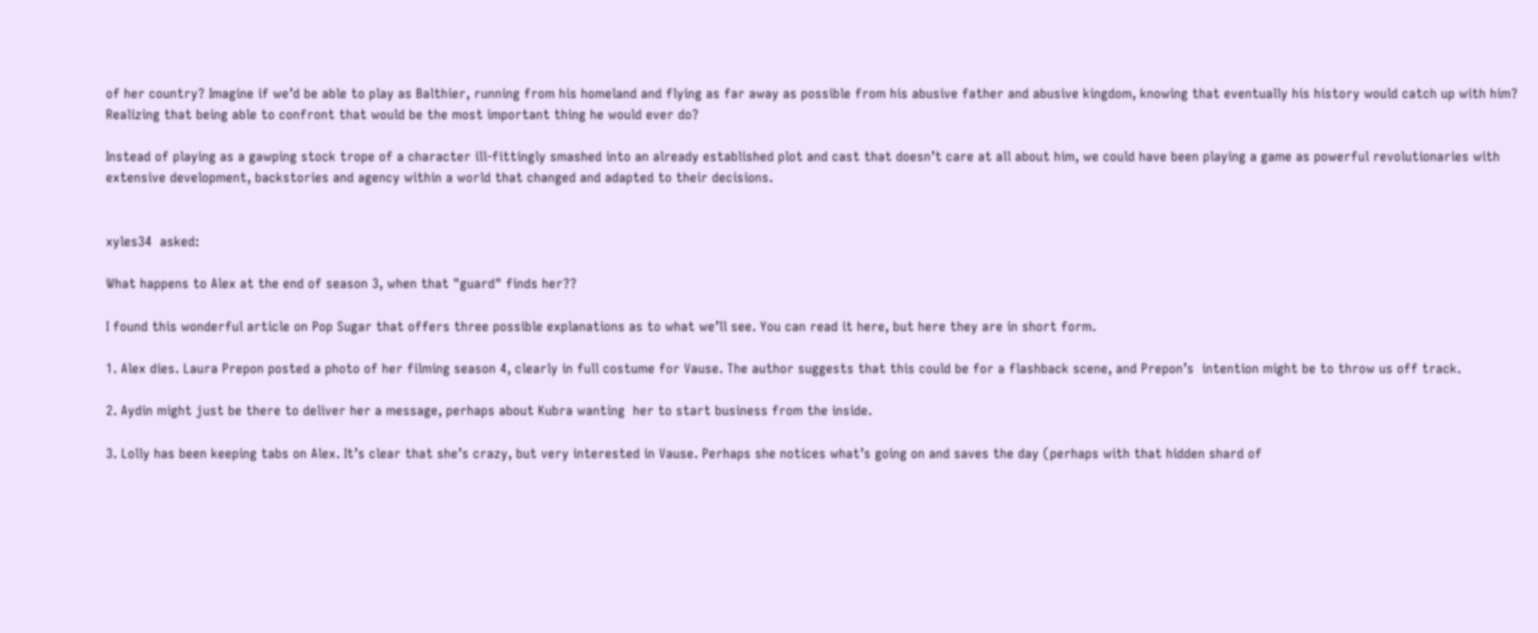of her country? Imagine if we’d be able to play as Balthier, running from his homeland and flying as far away as possible from his abusive father and abusive kingdom, knowing that eventually his history would catch up with him? Realizing that being able to confront that would be the most important thing he would ever do?

Instead of playing as a gawping stock trope of a character ill-fittingly smashed into an already established plot and cast that doesn’t care at all about him, we could have been playing a game as powerful revolutionaries with extensive development, backstories and agency within a world that changed and adapted to their decisions.


xyles34  asked:

What happens to Alex at the end of season 3, when that "guard" finds her??

I found this wonderful article on Pop Sugar that offers three possible explanations as to what we’ll see. You can read it here, but here they are in short form.

1. Alex dies. Laura Prepon posted a photo of her filming season 4, clearly in full costume for Vause. The author suggests that this could be for a flashback scene, and Prepon’s  intention might be to throw us off track.

2. Aydin might just be there to deliver her a message, perhaps about Kubra wanting  her to start business from the inside.

3. Lolly has been keeping tabs on Alex. It’s clear that she’s crazy, but very interested in Vause. Perhaps she notices what’s going on and saves the day (perhaps with that hidden shard of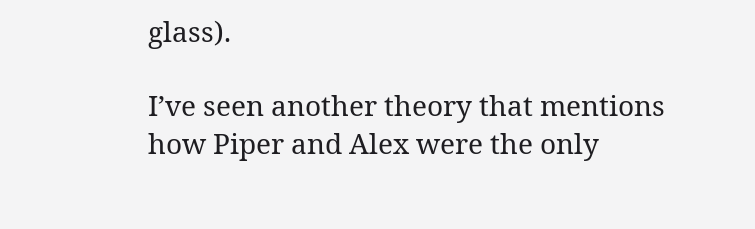glass).

I’ve seen another theory that mentions  how Piper and Alex were the only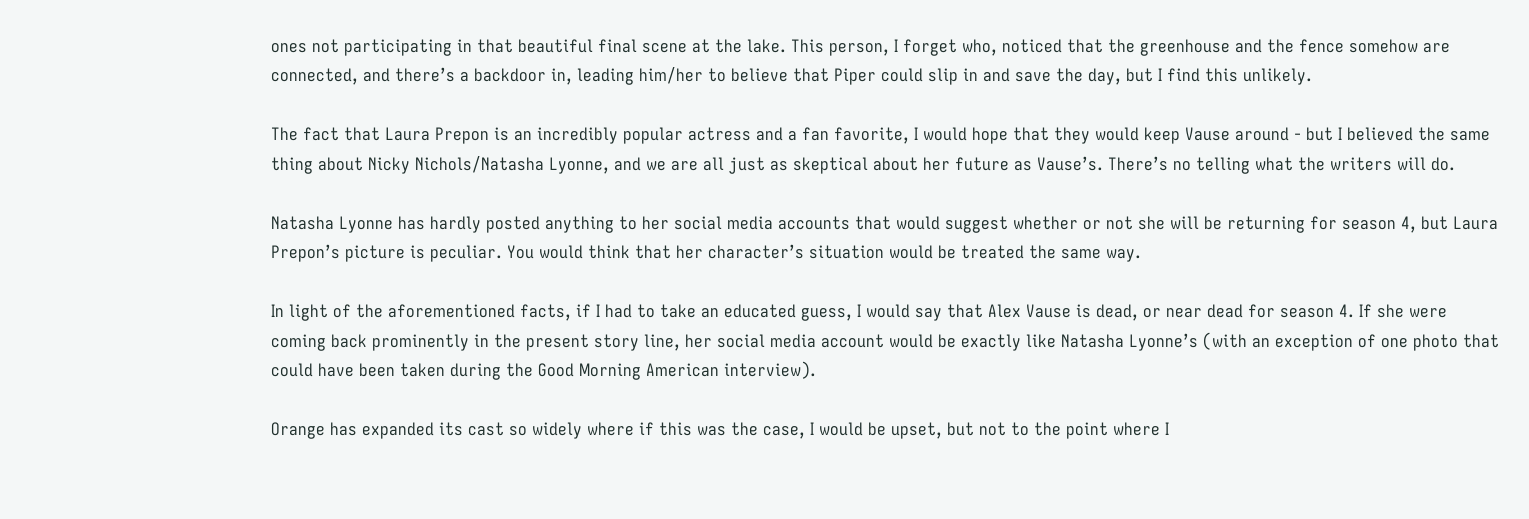ones not participating in that beautiful final scene at the lake. This person, I forget who, noticed that the greenhouse and the fence somehow are connected, and there’s a backdoor in, leading him/her to believe that Piper could slip in and save the day, but I find this unlikely.

The fact that Laura Prepon is an incredibly popular actress and a fan favorite, I would hope that they would keep Vause around - but I believed the same thing about Nicky Nichols/Natasha Lyonne, and we are all just as skeptical about her future as Vause’s. There’s no telling what the writers will do.

Natasha Lyonne has hardly posted anything to her social media accounts that would suggest whether or not she will be returning for season 4, but Laura Prepon’s picture is peculiar. You would think that her character’s situation would be treated the same way.

In light of the aforementioned facts, if I had to take an educated guess, I would say that Alex Vause is dead, or near dead for season 4. If she were coming back prominently in the present story line, her social media account would be exactly like Natasha Lyonne’s (with an exception of one photo that could have been taken during the Good Morning American interview).

Orange has expanded its cast so widely where if this was the case, I would be upset, but not to the point where I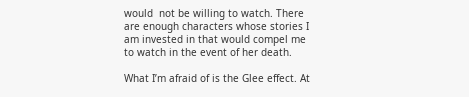would  not be willing to watch. There are enough characters whose stories I am invested in that would compel me to watch in the event of her death.

What I’m afraid of is the Glee effect. At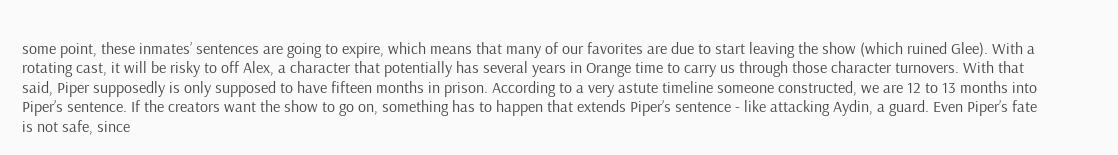some point, these inmates’ sentences are going to expire, which means that many of our favorites are due to start leaving the show (which ruined Glee). With a rotating cast, it will be risky to off Alex, a character that potentially has several years in Orange time to carry us through those character turnovers. With that said, Piper supposedly is only supposed to have fifteen months in prison. According to a very astute timeline someone constructed, we are 12 to 13 months into Piper’s sentence. If the creators want the show to go on, something has to happen that extends Piper’s sentence - like attacking Aydin, a guard. Even Piper’s fate is not safe, since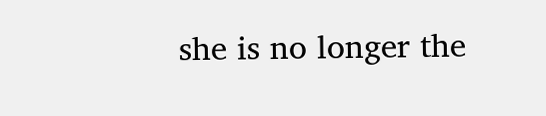she is no longer the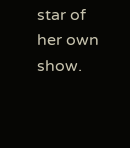star of her own show.